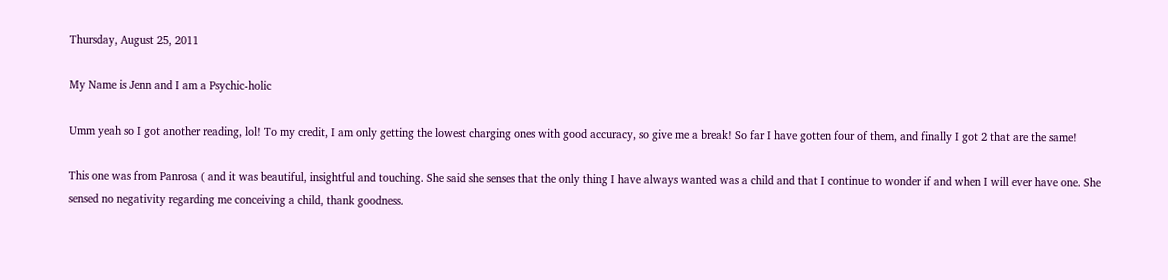Thursday, August 25, 2011

My Name is Jenn and I am a Psychic-holic

Umm yeah so I got another reading, lol! To my credit, I am only getting the lowest charging ones with good accuracy, so give me a break! So far I have gotten four of them, and finally I got 2 that are the same!

This one was from Panrosa ( and it was beautiful, insightful and touching. She said she senses that the only thing I have always wanted was a child and that I continue to wonder if and when I will ever have one. She sensed no negativity regarding me conceiving a child, thank goodness.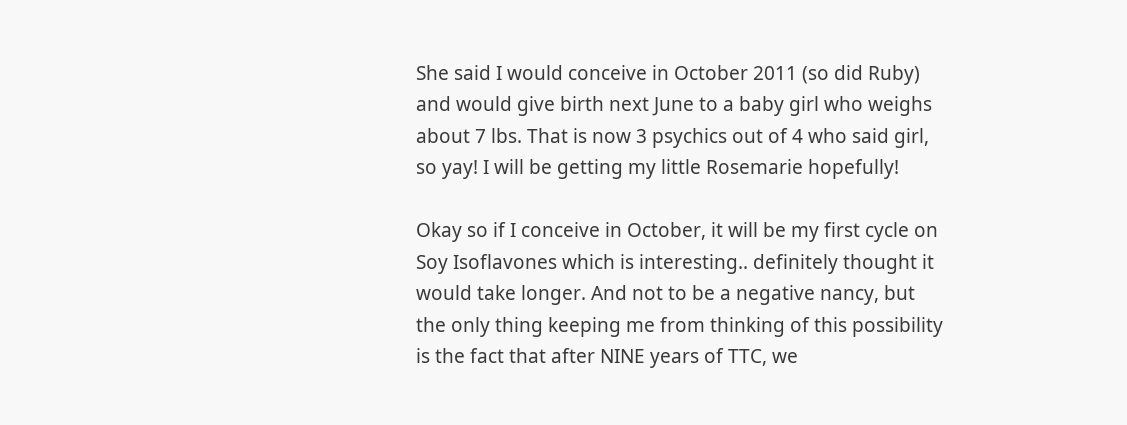She said I would conceive in October 2011 (so did Ruby) and would give birth next June to a baby girl who weighs about 7 lbs. That is now 3 psychics out of 4 who said girl, so yay! I will be getting my little Rosemarie hopefully!

Okay so if I conceive in October, it will be my first cycle on Soy Isoflavones which is interesting.. definitely thought it would take longer. And not to be a negative nancy, but the only thing keeping me from thinking of this possibility is the fact that after NINE years of TTC, we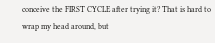conceive the FIRST CYCLE after trying it? That is hard to wrap my head around, but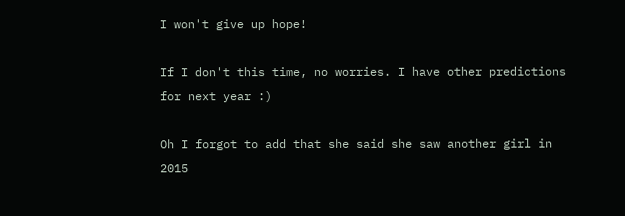I won't give up hope!

If I don't this time, no worries. I have other predictions for next year :)

Oh I forgot to add that she said she saw another girl in 2015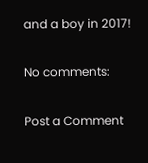and a boy in 2017!

No comments:

Post a Comment